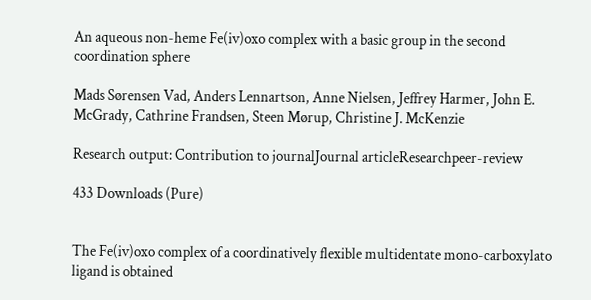An aqueous non-heme Fe(iv)oxo complex with a basic group in the second coordination sphere

Mads Sørensen Vad, Anders Lennartson, Anne Nielsen, Jeffrey Harmer, John E. McGrady, Cathrine Frandsen, Steen Mørup, Christine J. McKenzie

Research output: Contribution to journalJournal articleResearchpeer-review

433 Downloads (Pure)


The Fe(iv)oxo complex of a coordinatively flexible multidentate mono-carboxylato ligand is obtained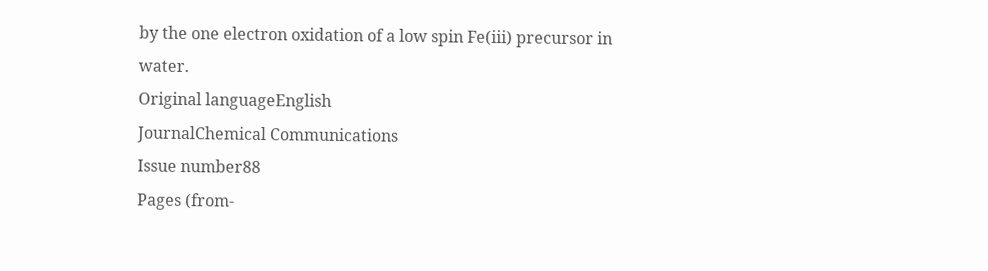by the one electron oxidation of a low spin Fe(iii) precursor in water.
Original languageEnglish
JournalChemical Communications
Issue number88
Pages (from-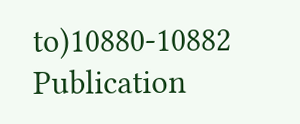to)10880-10882
Publication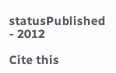statusPublished - 2012

Cite this